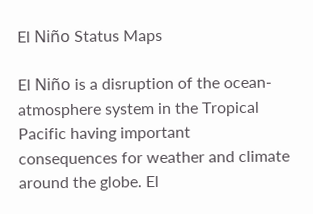El Niño Status Maps

El Niño is a disruption of the ocean-atmosphere system in the Tropical Pacific having important consequences for weather and climate around the globe. El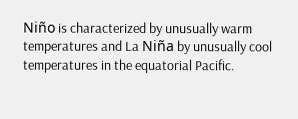Niño is characterized by unusually warm temperatures and La Niña by unusually cool temperatures in the equatorial Pacific.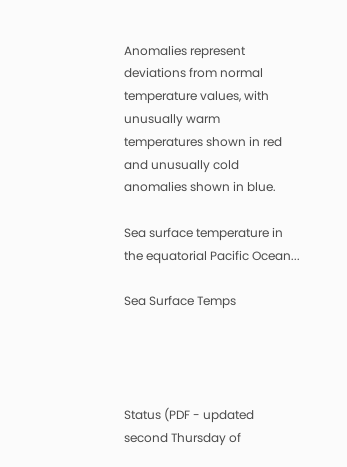Anomalies represent deviations from normal temperature values, with unusually warm temperatures shown in red and unusually cold anomalies shown in blue.

Sea surface temperature in the equatorial Pacific Ocean...

Sea Surface Temps




Status (PDF - updated second Thursday of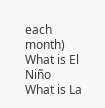each month)
What is El Niño
What is La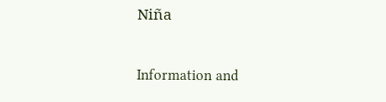Niña

Information and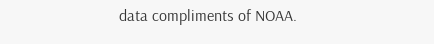data compliments of NOAA.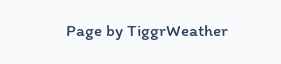Page by TiggrWeather